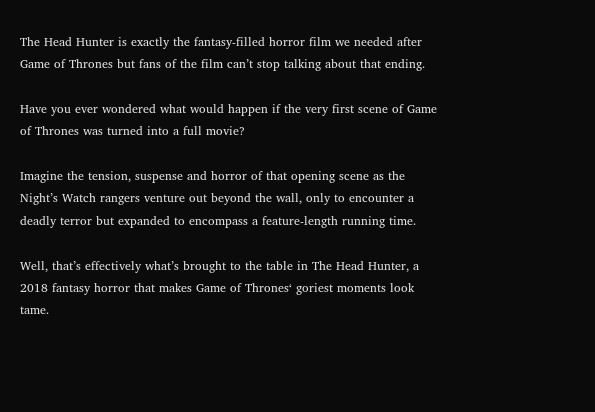The Head Hunter is exactly the fantasy-filled horror film we needed after Game of Thrones but fans of the film can’t stop talking about that ending.

Have you ever wondered what would happen if the very first scene of Game of Thrones was turned into a full movie?

Imagine the tension, suspense and horror of that opening scene as the Night’s Watch rangers venture out beyond the wall, only to encounter a deadly terror but expanded to encompass a feature-length running time.

Well, that’s effectively what’s brought to the table in The Head Hunter, a 2018 fantasy horror that makes Game of Thrones‘ goriest moments look tame.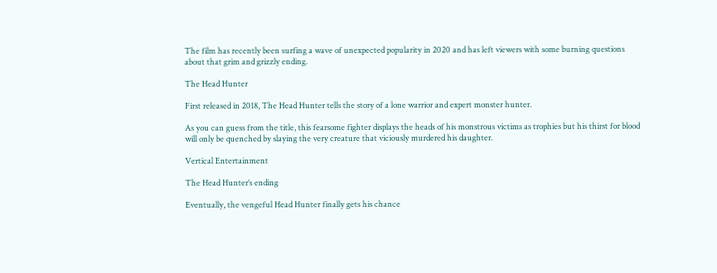The film has recently been surfing a wave of unexpected popularity in 2020 and has left viewers with some burning questions about that grim and grizzly ending.

The Head Hunter

First released in 2018, The Head Hunter tells the story of a lone warrior and expert monster hunter.

As you can guess from the title, this fearsome fighter displays the heads of his monstrous victims as trophies but his thirst for blood will only be quenched by slaying the very creature that viciously murdered his daughter.

Vertical Entertainment

The Head Hunter’s ending

Eventually, the vengeful Head Hunter finally gets his chance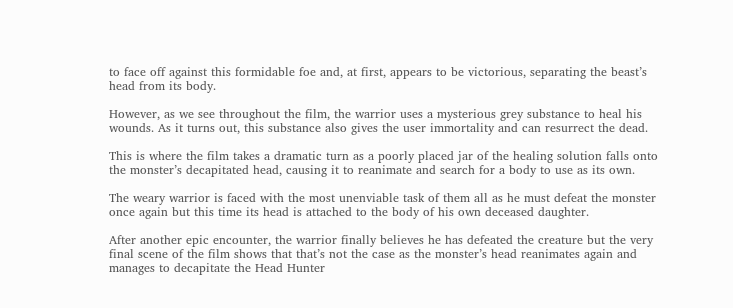to face off against this formidable foe and, at first, appears to be victorious, separating the beast’s head from its body.

However, as we see throughout the film, the warrior uses a mysterious grey substance to heal his wounds. As it turns out, this substance also gives the user immortality and can resurrect the dead.

This is where the film takes a dramatic turn as a poorly placed jar of the healing solution falls onto the monster’s decapitated head, causing it to reanimate and search for a body to use as its own.

The weary warrior is faced with the most unenviable task of them all as he must defeat the monster once again but this time its head is attached to the body of his own deceased daughter.

After another epic encounter, the warrior finally believes he has defeated the creature but the very final scene of the film shows that that’s not the case as the monster’s head reanimates again and manages to decapitate the Head Hunter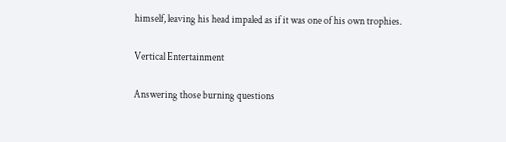himself, leaving his head impaled as if it was one of his own trophies.

Vertical Entertainment

Answering those burning questions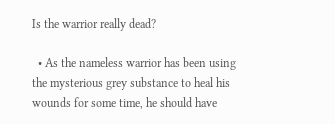Is the warrior really dead?

  • As the nameless warrior has been using the mysterious grey substance to heal his wounds for some time, he should have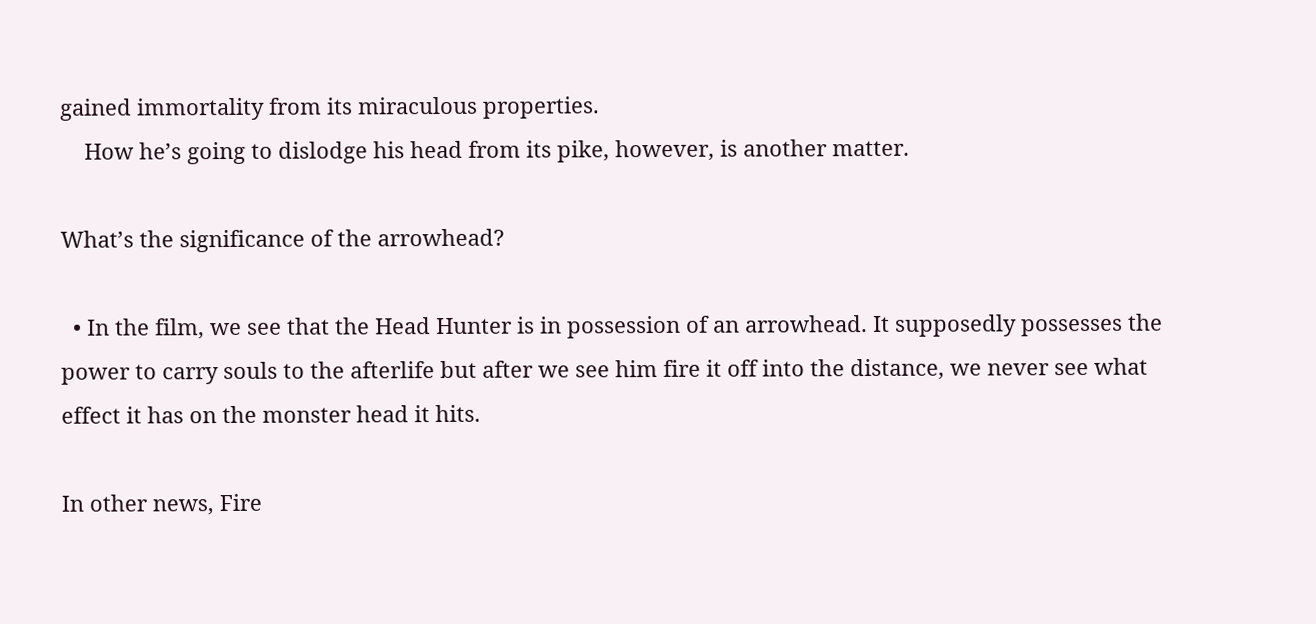gained immortality from its miraculous properties.
    How he’s going to dislodge his head from its pike, however, is another matter.

What’s the significance of the arrowhead?

  • In the film, we see that the Head Hunter is in possession of an arrowhead. It supposedly possesses the power to carry souls to the afterlife but after we see him fire it off into the distance, we never see what effect it has on the monster head it hits.

In other news, Fire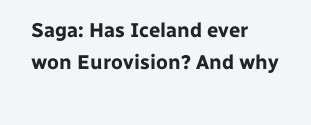Saga: Has Iceland ever won Eurovision? And why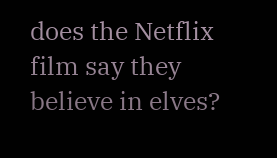does the Netflix film say they believe in elves?